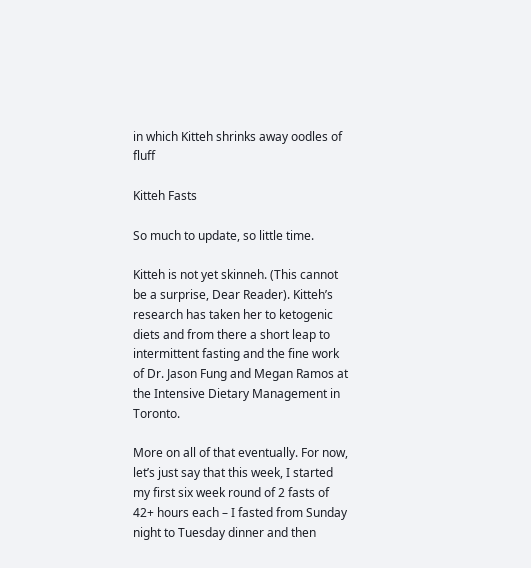in which Kitteh shrinks away oodles of fluff

Kitteh Fasts

So much to update, so little time.

Kitteh is not yet skinneh. (This cannot be a surprise, Dear Reader). Kitteh’s research has taken her to ketogenic diets and from there a short leap to intermittent fasting and the fine work of Dr. Jason Fung and Megan Ramos at the Intensive Dietary Management in Toronto.

More on all of that eventually. For now, let’s just say that this week, I started my first six week round of 2 fasts of 42+ hours each – I fasted from Sunday night to Tuesday dinner and then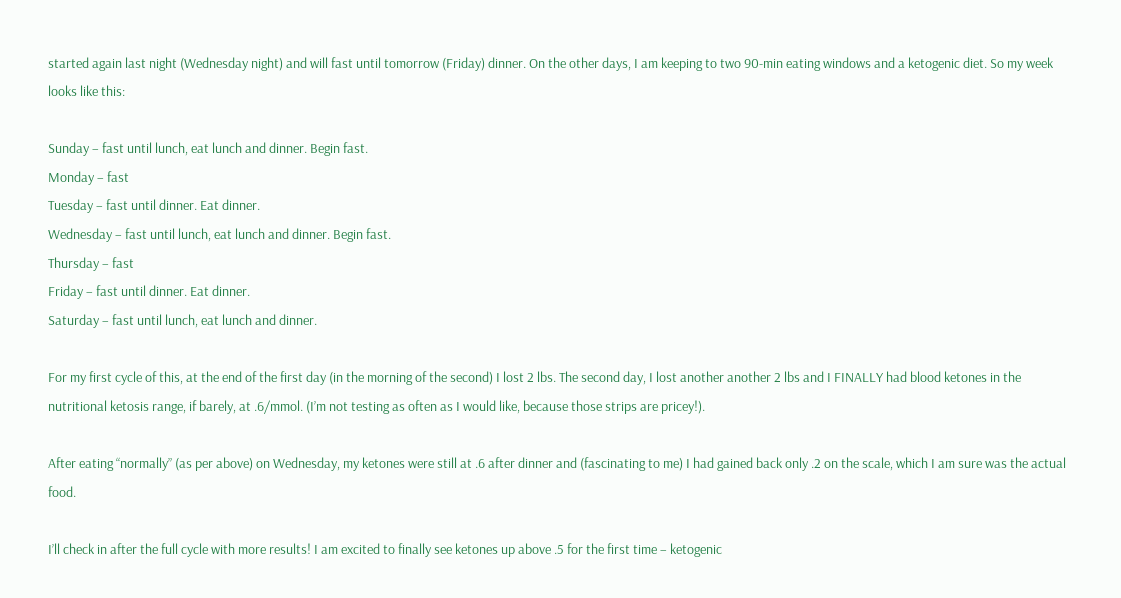started again last night (Wednesday night) and will fast until tomorrow (Friday) dinner. On the other days, I am keeping to two 90-min eating windows and a ketogenic diet. So my week looks like this:

Sunday – fast until lunch, eat lunch and dinner. Begin fast.
Monday – fast
Tuesday – fast until dinner. Eat dinner.
Wednesday – fast until lunch, eat lunch and dinner. Begin fast.
Thursday – fast
Friday – fast until dinner. Eat dinner.
Saturday – fast until lunch, eat lunch and dinner.

For my first cycle of this, at the end of the first day (in the morning of the second) I lost 2 lbs. The second day, I lost another another 2 lbs and I FINALLY had blood ketones in the nutritional ketosis range, if barely, at .6/mmol. (I’m not testing as often as I would like, because those strips are pricey!).

After eating “normally” (as per above) on Wednesday, my ketones were still at .6 after dinner and (fascinating to me) I had gained back only .2 on the scale, which I am sure was the actual food.

I’ll check in after the full cycle with more results! I am excited to finally see ketones up above .5 for the first time – ketogenic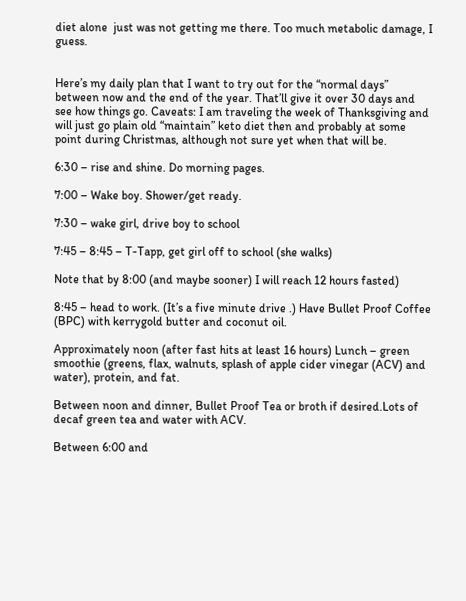diet alone  just was not getting me there. Too much metabolic damage, I guess.


Here’s my daily plan that I want to try out for the “normal days” between now and the end of the year. That’ll give it over 30 days and see how things go. Caveats: I am traveling the week of Thanksgiving and will just go plain old “maintain” keto diet then and probably at some point during Christmas, although not sure yet when that will be.

6:30 – rise and shine. Do morning pages.

7:00 – Wake boy. Shower/get ready.

7:30 – wake girl, drive boy to school

7:45 – 8:45 – T-Tapp, get girl off to school (she walks)

Note that by 8:00 (and maybe sooner) I will reach 12 hours fasted)

8:45 – head to work. (It’s a five minute drive .) Have Bullet Proof Coffee (BPC) with kerrygold butter and coconut oil.

Approximately noon (after fast hits at least 16 hours) Lunch – green smoothie (greens, flax, walnuts, splash of apple cider vinegar (ACV) and water), protein, and fat.

Between noon and dinner, Bullet Proof Tea or broth if desired.Lots of decaf green tea and water with ACV.

Between 6:00 and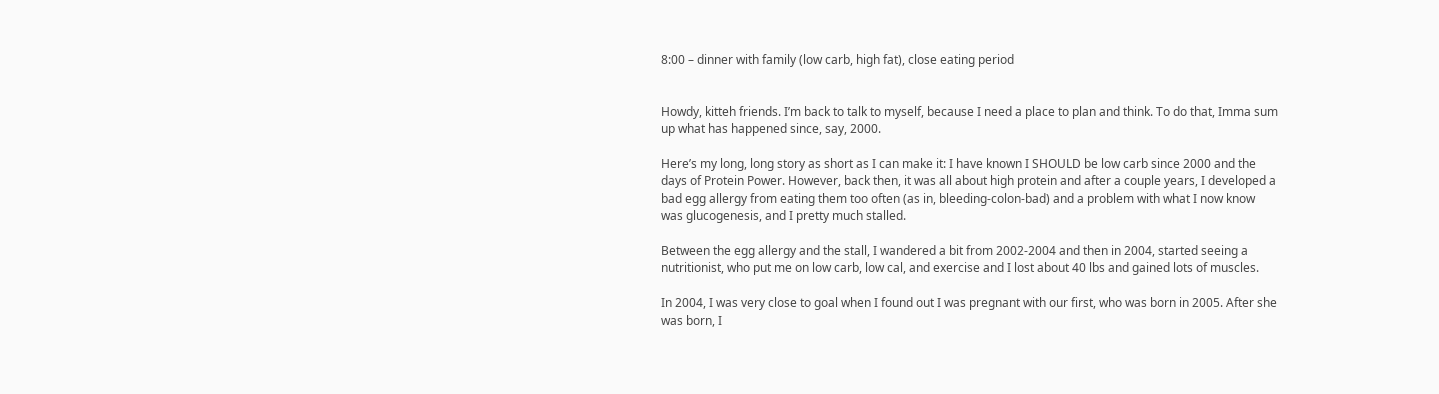8:00 – dinner with family (low carb, high fat), close eating period


Howdy, kitteh friends. I’m back to talk to myself, because I need a place to plan and think. To do that, Imma sum up what has happened since, say, 2000.

Here’s my long, long story as short as I can make it: I have known I SHOULD be low carb since 2000 and the days of Protein Power. However, back then, it was all about high protein and after a couple years, I developed a bad egg allergy from eating them too often (as in, bleeding-colon-bad) and a problem with what I now know was glucogenesis, and I pretty much stalled.

Between the egg allergy and the stall, I wandered a bit from 2002-2004 and then in 2004, started seeing a nutritionist, who put me on low carb, low cal, and exercise and I lost about 40 lbs and gained lots of muscles.

In 2004, I was very close to goal when I found out I was pregnant with our first, who was born in 2005. After she was born, I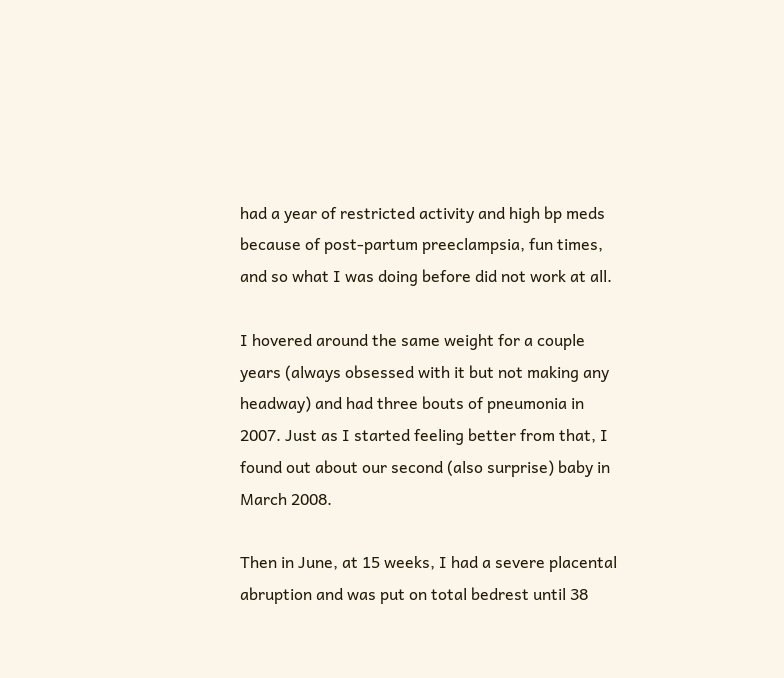had a year of restricted activity and high bp meds because of post-partum preeclampsia, fun times, and so what I was doing before did not work at all.

I hovered around the same weight for a couple years (always obsessed with it but not making any headway) and had three bouts of pneumonia in 2007. Just as I started feeling better from that, I found out about our second (also surprise) baby in March 2008.

Then in June, at 15 weeks, I had a severe placental abruption and was put on total bedrest until 38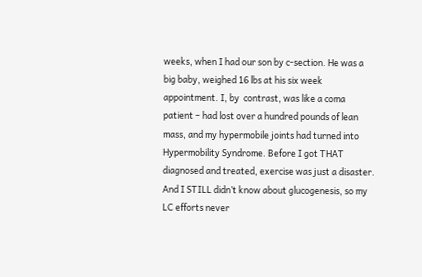weeks, when I had our son by c-section. He was a big baby, weighed 16 lbs at his six week appointment. I, by  contrast, was like a coma patient – had lost over a hundred pounds of lean mass, and my hypermobile joints had turned into Hypermobility Syndrome. Before I got THAT diagnosed and treated, exercise was just a disaster. And I STILL didn’t know about glucogenesis, so my LC efforts never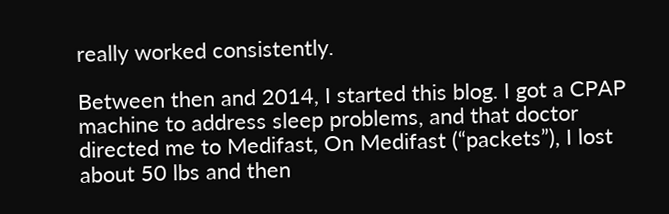really worked consistently.

Between then and 2014, I started this blog. I got a CPAP machine to address sleep problems, and that doctor directed me to Medifast, On Medifast (“packets”), I lost about 50 lbs and then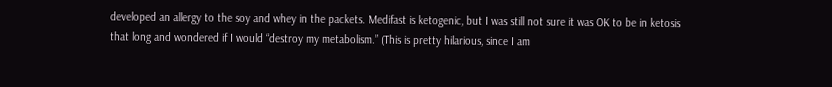developed an allergy to the soy and whey in the packets. Medifast is ketogenic, but I was still not sure it was OK to be in ketosis that long and wondered if I would “destroy my metabolism.” (This is pretty hilarious, since I am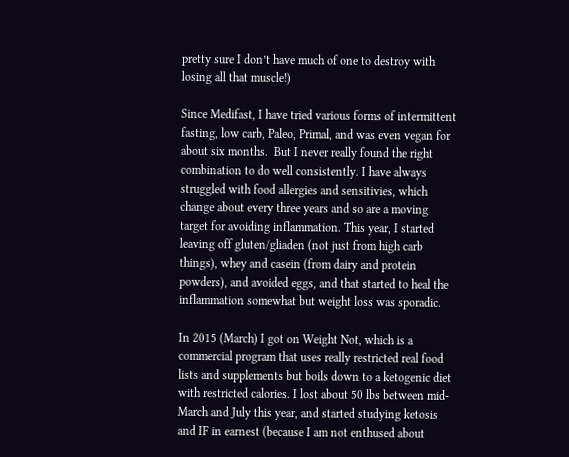pretty sure I don’t have much of one to destroy with losing all that muscle!)

Since Medifast, I have tried various forms of intermittent fasting, low carb, Paleo, Primal, and was even vegan for about six months.  But I never really found the right combination to do well consistently. I have always struggled with food allergies and sensitivies, which change about every three years and so are a moving target for avoiding inflammation. This year, I started leaving off gluten/gliaden (not just from high carb things), whey and casein (from dairy and protein powders), and avoided eggs, and that started to heal the inflammation somewhat but weight loss was sporadic.

In 2015 (March) I got on Weight Not, which is a commercial program that uses really restricted real food lists and supplements but boils down to a ketogenic diet with restricted calories. I lost about 50 lbs between mid-March and July this year, and started studying ketosis and IF in earnest (because I am not enthused about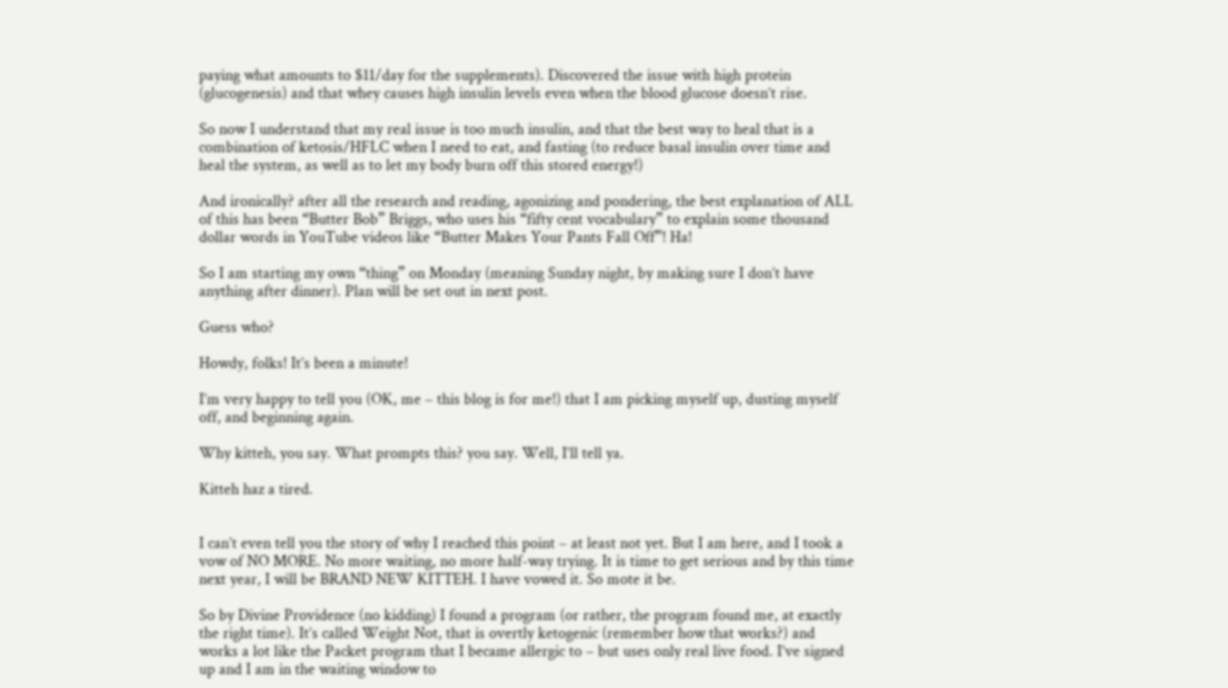paying what amounts to $11/day for the supplements). Discovered the issue with high protein (glucogenesis) and that whey causes high insulin levels even when the blood glucose doesn’t rise.

So now I understand that my real issue is too much insulin, and that the best way to heal that is a combination of ketosis/HFLC when I need to eat, and fasting (to reduce basal insulin over time and heal the system, as well as to let my body burn off this stored energy!)

And ironically? after all the research and reading, agonizing and pondering, the best explanation of ALL of this has been “Butter Bob” Briggs, who uses his “fifty cent vocabulary” to explain some thousand dollar words in YouTube videos like “Butter Makes Your Pants Fall Off”! Ha!

So I am starting my own “thing” on Monday (meaning Sunday night, by making sure I don’t have anything after dinner). Plan will be set out in next post.

Guess who?

Howdy, folks! It’s been a minute!

I’m very happy to tell you (OK, me – this blog is for me!) that I am picking myself up, dusting myself off, and beginning again.

Why kitteh, you say. What prompts this? you say. Well, I’ll tell ya.

Kitteh haz a tired.


I can’t even tell you the story of why I reached this point – at least not yet. But I am here, and I took a vow of NO MORE. No more waiting, no more half-way trying. It is time to get serious and by this time next year, I will be BRAND NEW KITTEH. I have vowed it. So mote it be.

So by Divine Providence (no kidding) I found a program (or rather, the program found me, at exactly the right time). It’s called Weight Not, that is overtly ketogenic (remember how that works?) and works a lot like the Packet program that I became allergic to – but uses only real live food. I’ve signed up and I am in the waiting window to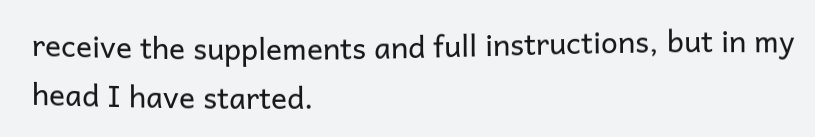receive the supplements and full instructions, but in my head I have started.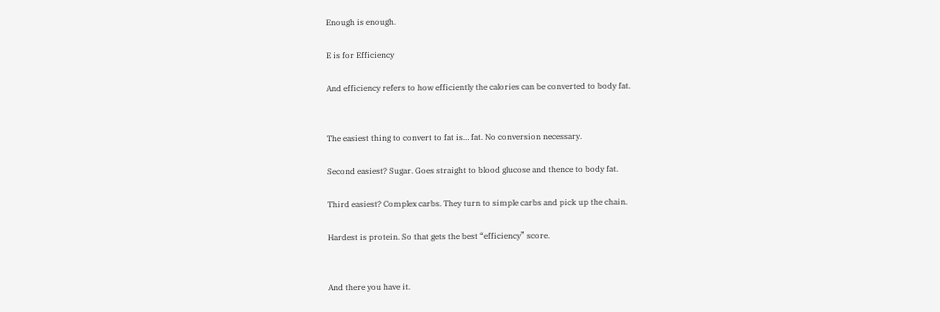Enough is enough.

E is for Efficiency

And efficiency refers to how efficiently the calories can be converted to body fat.


The easiest thing to convert to fat is… fat. No conversion necessary.

Second easiest? Sugar. Goes straight to blood glucose and thence to body fat.

Third easiest? Complex carbs. They turn to simple carbs and pick up the chain.

Hardest is protein. So that gets the best “efficiency” score.


And there you have it.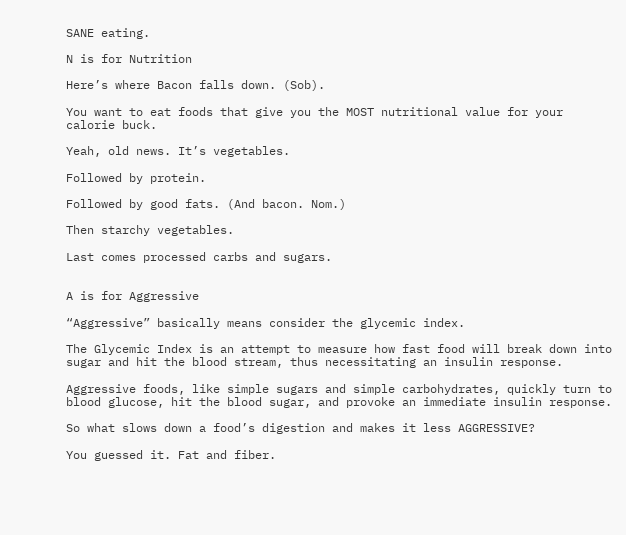SANE eating.

N is for Nutrition

Here’s where Bacon falls down. (Sob).

You want to eat foods that give you the MOST nutritional value for your calorie buck.

Yeah, old news. It’s vegetables.

Followed by protein.

Followed by good fats. (And bacon. Nom.)

Then starchy vegetables.

Last comes processed carbs and sugars.


A is for Aggressive

“Aggressive” basically means consider the glycemic index.

The Glycemic Index is an attempt to measure how fast food will break down into sugar and hit the blood stream, thus necessitating an insulin response.

Aggressive foods, like simple sugars and simple carbohydrates, quickly turn to blood glucose, hit the blood sugar, and provoke an immediate insulin response.

So what slows down a food’s digestion and makes it less AGGRESSIVE?

You guessed it. Fat and fiber.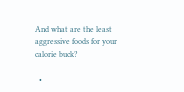And what are the least aggressive foods for your calorie buck?

  •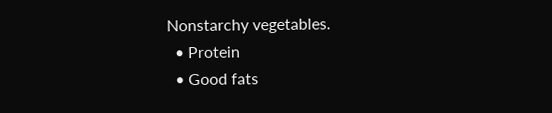Nonstarchy vegetables.
  • Protein
  • Good fats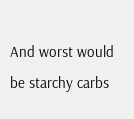And worst would be starchy carbs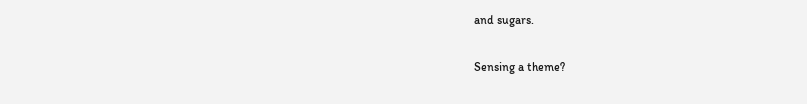and sugars.

Sensing a theme?